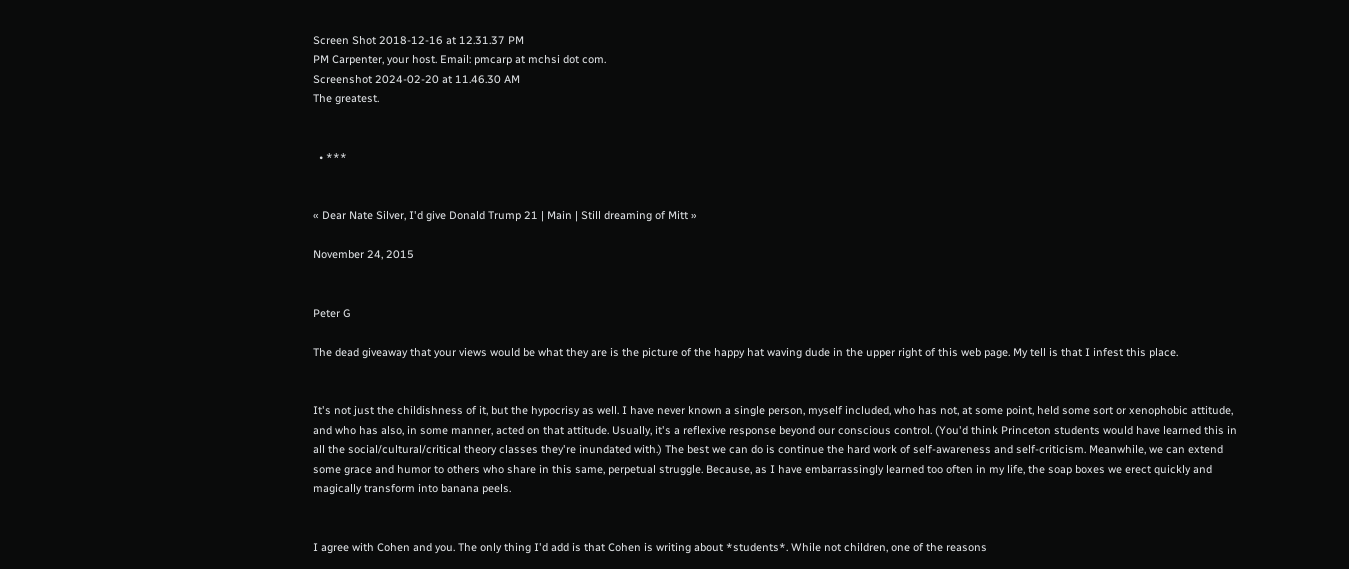Screen Shot 2018-12-16 at 12.31.37 PM
PM Carpenter, your host. Email: pmcarp at mchsi dot com.
Screenshot 2024-02-20 at 11.46.30 AM
The greatest.


  • ***


« Dear Nate Silver, I'd give Donald Trump 21 | Main | Still dreaming of Mitt »

November 24, 2015


Peter G

The dead giveaway that your views would be what they are is the picture of the happy hat waving dude in the upper right of this web page. My tell is that I infest this place.


It's not just the childishness of it, but the hypocrisy as well. I have never known a single person, myself included, who has not, at some point, held some sort or xenophobic attitude, and who has also, in some manner, acted on that attitude. Usually, it's a reflexive response beyond our conscious control. (You'd think Princeton students would have learned this in all the social/cultural/critical theory classes they're inundated with.) The best we can do is continue the hard work of self-awareness and self-criticism. Meanwhile, we can extend some grace and humor to others who share in this same, perpetual struggle. Because, as I have embarrassingly learned too often in my life, the soap boxes we erect quickly and magically transform into banana peels.


I agree with Cohen and you. The only thing I'd add is that Cohen is writing about *students*. While not children, one of the reasons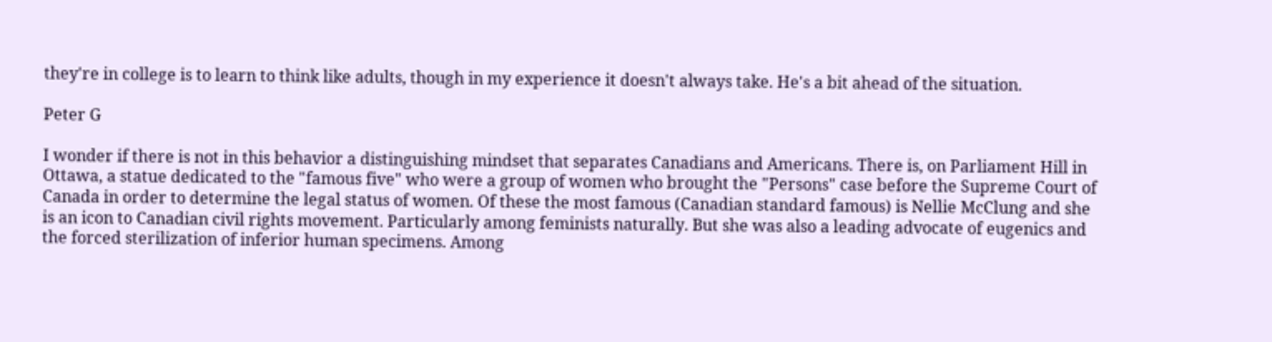they're in college is to learn to think like adults, though in my experience it doesn't always take. He's a bit ahead of the situation.

Peter G

I wonder if there is not in this behavior a distinguishing mindset that separates Canadians and Americans. There is, on Parliament Hill in Ottawa, a statue dedicated to the "famous five" who were a group of women who brought the "Persons" case before the Supreme Court of Canada in order to determine the legal status of women. Of these the most famous (Canadian standard famous) is Nellie McClung and she is an icon to Canadian civil rights movement. Particularly among feminists naturally. But she was also a leading advocate of eugenics and the forced sterilization of inferior human specimens. Among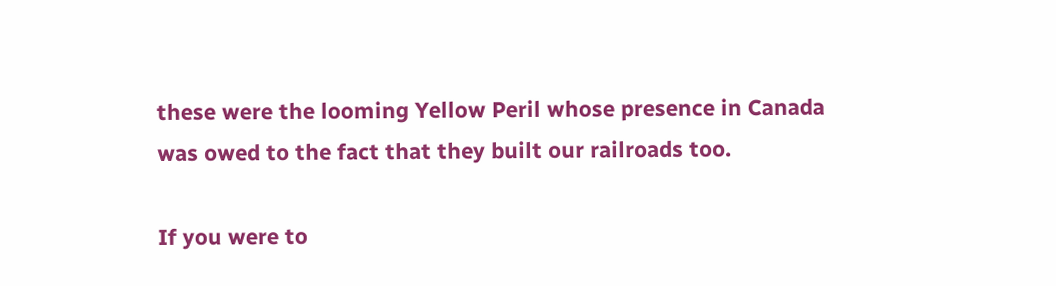these were the looming Yellow Peril whose presence in Canada was owed to the fact that they built our railroads too.

If you were to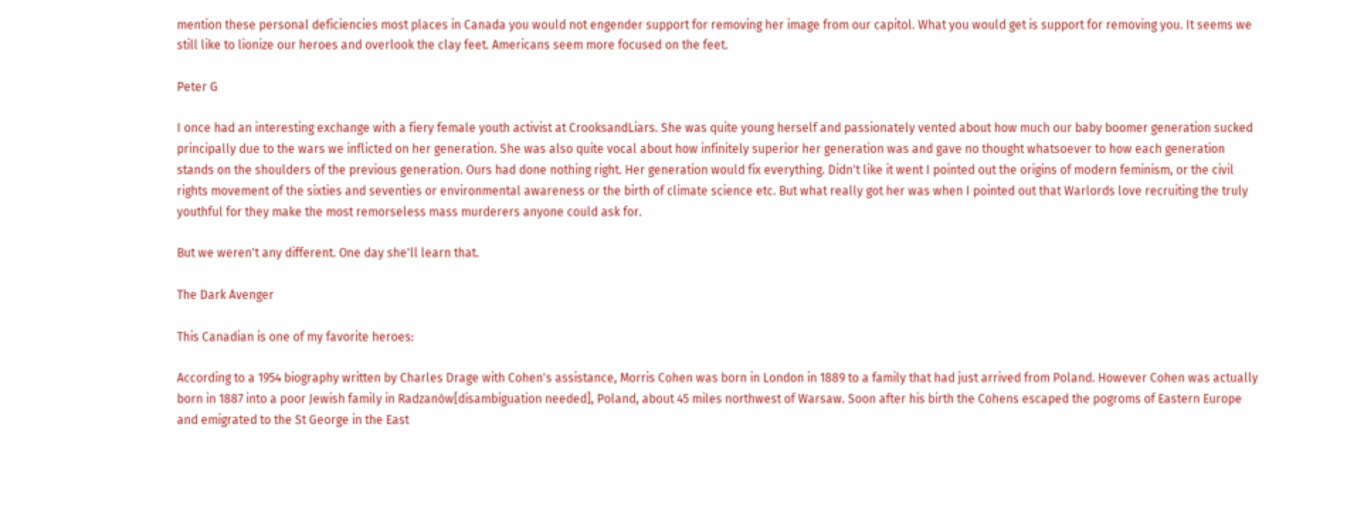mention these personal deficiencies most places in Canada you would not engender support for removing her image from our capitol. What you would get is support for removing you. It seems we still like to lionize our heroes and overlook the clay feet. Americans seem more focused on the feet.

Peter G

I once had an interesting exchange with a fiery female youth activist at CrooksandLiars. She was quite young herself and passionately vented about how much our baby boomer generation sucked principally due to the wars we inflicted on her generation. She was also quite vocal about how infinitely superior her generation was and gave no thought whatsoever to how each generation stands on the shoulders of the previous generation. Ours had done nothing right. Her generation would fix everything. Didn't like it went I pointed out the origins of modern feminism, or the civil rights movement of the sixties and seventies or environmental awareness or the birth of climate science etc. But what really got her was when I pointed out that Warlords love recruiting the truly youthful for they make the most remorseless mass murderers anyone could ask for.

But we weren't any different. One day she'll learn that.

The Dark Avenger

This Canadian is one of my favorite heroes:

According to a 1954 biography written by Charles Drage with Cohen's assistance, Morris Cohen was born in London in 1889 to a family that had just arrived from Poland. However Cohen was actually born in 1887 into a poor Jewish family in Radzanów[disambiguation needed], Poland, about 45 miles northwest of Warsaw. Soon after his birth the Cohens escaped the pogroms of Eastern Europe and emigrated to the St George in the East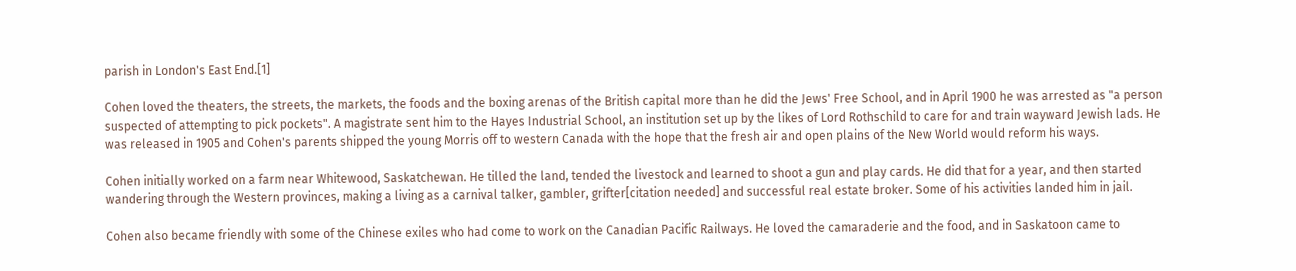parish in London's East End.[1]

Cohen loved the theaters, the streets, the markets, the foods and the boxing arenas of the British capital more than he did the Jews' Free School, and in April 1900 he was arrested as "a person suspected of attempting to pick pockets". A magistrate sent him to the Hayes Industrial School, an institution set up by the likes of Lord Rothschild to care for and train wayward Jewish lads. He was released in 1905 and Cohen's parents shipped the young Morris off to western Canada with the hope that the fresh air and open plains of the New World would reform his ways.

Cohen initially worked on a farm near Whitewood, Saskatchewan. He tilled the land, tended the livestock and learned to shoot a gun and play cards. He did that for a year, and then started wandering through the Western provinces, making a living as a carnival talker, gambler, grifter[citation needed] and successful real estate broker. Some of his activities landed him in jail.

Cohen also became friendly with some of the Chinese exiles who had come to work on the Canadian Pacific Railways. He loved the camaraderie and the food, and in Saskatoon came to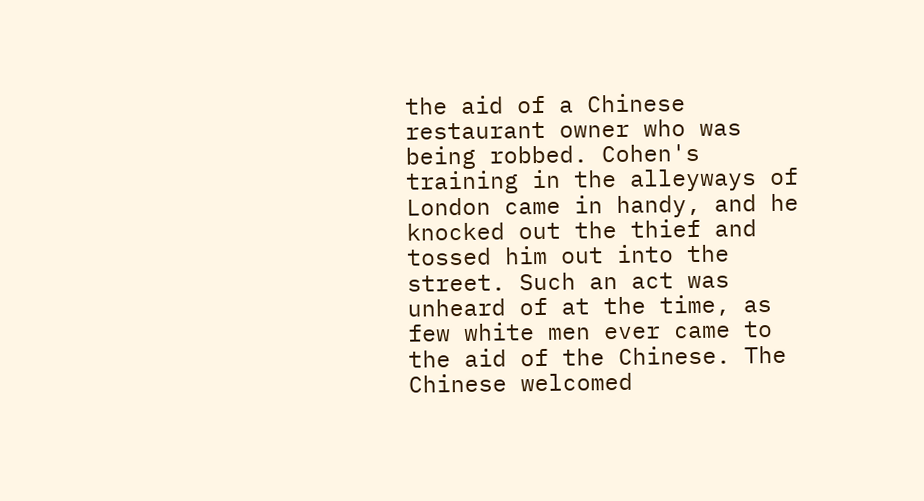the aid of a Chinese restaurant owner who was being robbed. Cohen's training in the alleyways of London came in handy, and he knocked out the thief and tossed him out into the street. Such an act was unheard of at the time, as few white men ever came to the aid of the Chinese. The Chinese welcomed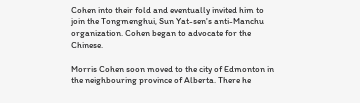Cohen into their fold and eventually invited him to join the Tongmenghui, Sun Yat-sen's anti-Manchu organization. Cohen began to advocate for the Chinese.

Morris Cohen soon moved to the city of Edmonton in the neighbouring province of Alberta. There he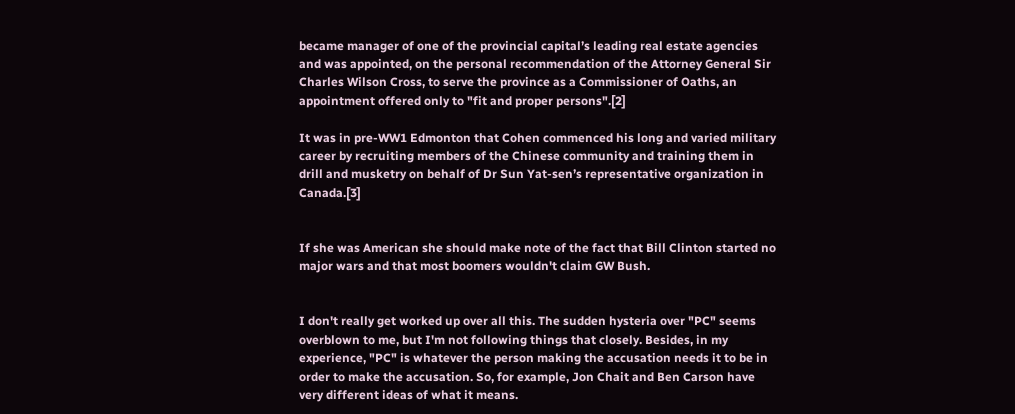became manager of one of the provincial capital’s leading real estate agencies and was appointed, on the personal recommendation of the Attorney General Sir Charles Wilson Cross, to serve the province as a Commissioner of Oaths, an appointment offered only to "fit and proper persons".[2]

It was in pre-WW1 Edmonton that Cohen commenced his long and varied military career by recruiting members of the Chinese community and training them in drill and musketry on behalf of Dr Sun Yat-sen’s representative organization in Canada.[3]


If she was American she should make note of the fact that Bill Clinton started no major wars and that most boomers wouldn't claim GW Bush.


I don't really get worked up over all this. The sudden hysteria over "PC" seems overblown to me, but I'm not following things that closely. Besides, in my experience, "PC" is whatever the person making the accusation needs it to be in order to make the accusation. So, for example, Jon Chait and Ben Carson have very different ideas of what it means.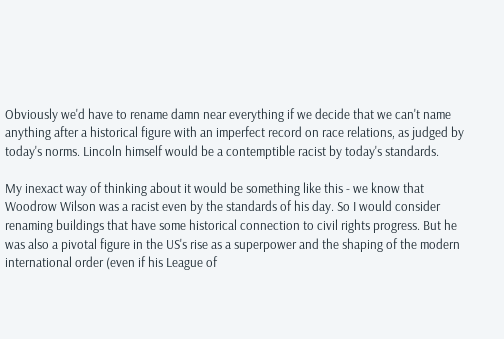Obviously we'd have to rename damn near everything if we decide that we can't name anything after a historical figure with an imperfect record on race relations, as judged by today's norms. Lincoln himself would be a contemptible racist by today's standards.

My inexact way of thinking about it would be something like this - we know that Woodrow Wilson was a racist even by the standards of his day. So I would consider renaming buildings that have some historical connection to civil rights progress. But he was also a pivotal figure in the US's rise as a superpower and the shaping of the modern international order (even if his League of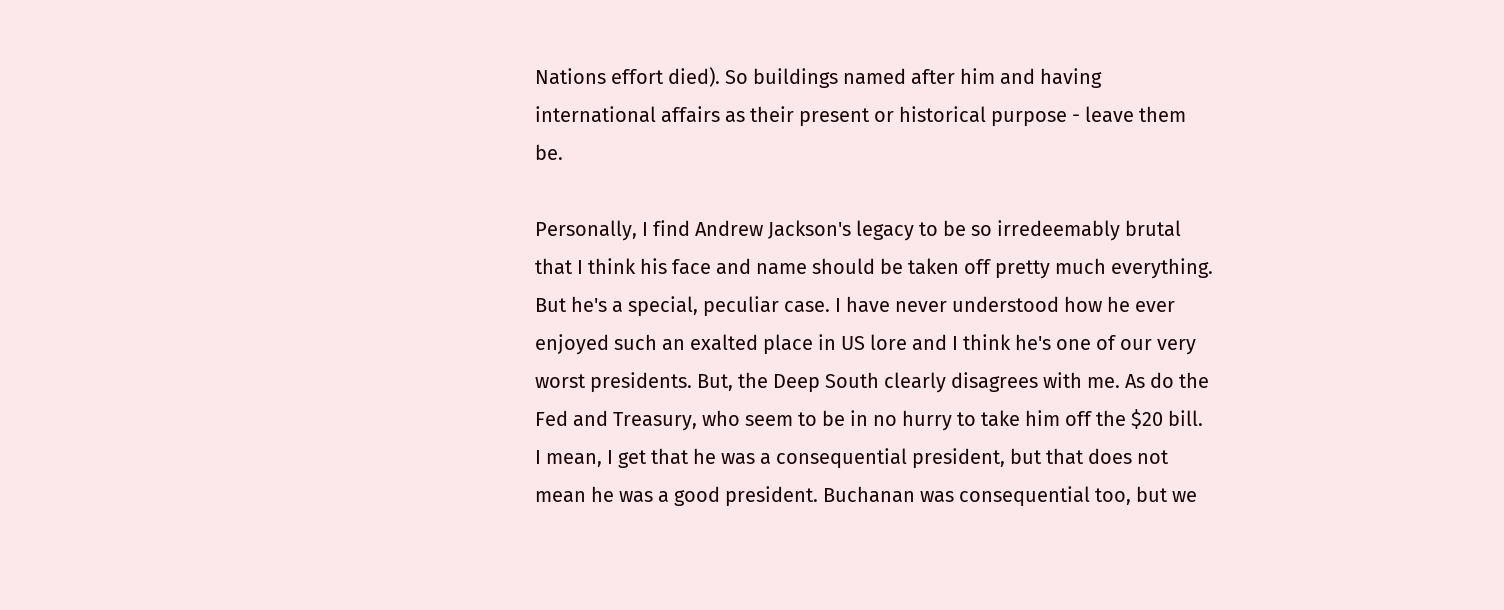Nations effort died). So buildings named after him and having international affairs as their present or historical purpose - leave them be.

Personally, I find Andrew Jackson's legacy to be so irredeemably brutal that I think his face and name should be taken off pretty much everything. But he's a special, peculiar case. I have never understood how he ever enjoyed such an exalted place in US lore and I think he's one of our very worst presidents. But, the Deep South clearly disagrees with me. As do the Fed and Treasury, who seem to be in no hurry to take him off the $20 bill. I mean, I get that he was a consequential president, but that does not mean he was a good president. Buchanan was consequential too, but we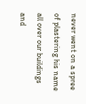never went on a spree of plastering his name all over our buildings and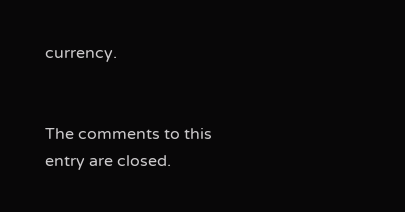currency.


The comments to this entry are closed.